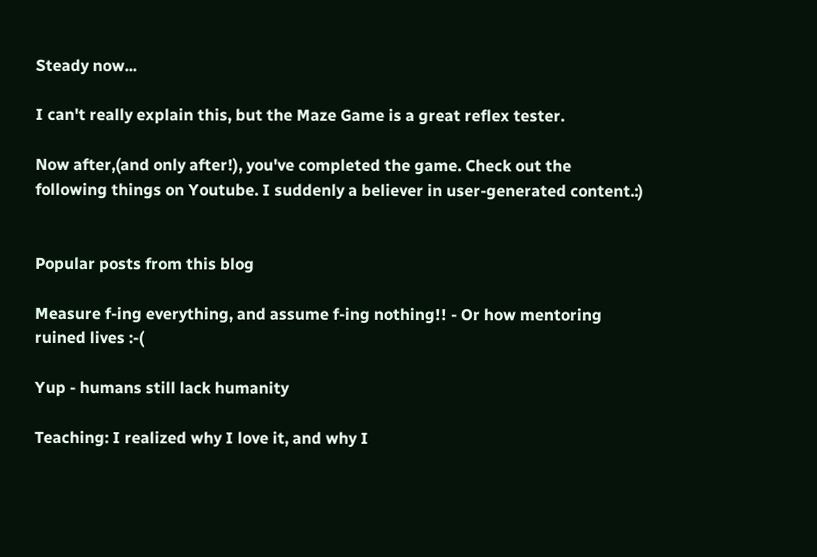Steady now...

I can't really explain this, but the Maze Game is a great reflex tester.

Now after,(and only after!), you've completed the game. Check out the following things on Youtube. I suddenly a believer in user-generated content.:)


Popular posts from this blog

Measure f-ing everything, and assume f-ing nothing!! - Or how mentoring ruined lives :-(

Yup - humans still lack humanity

Teaching: I realized why I love it, and why I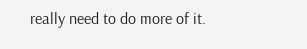really need to do more of it.